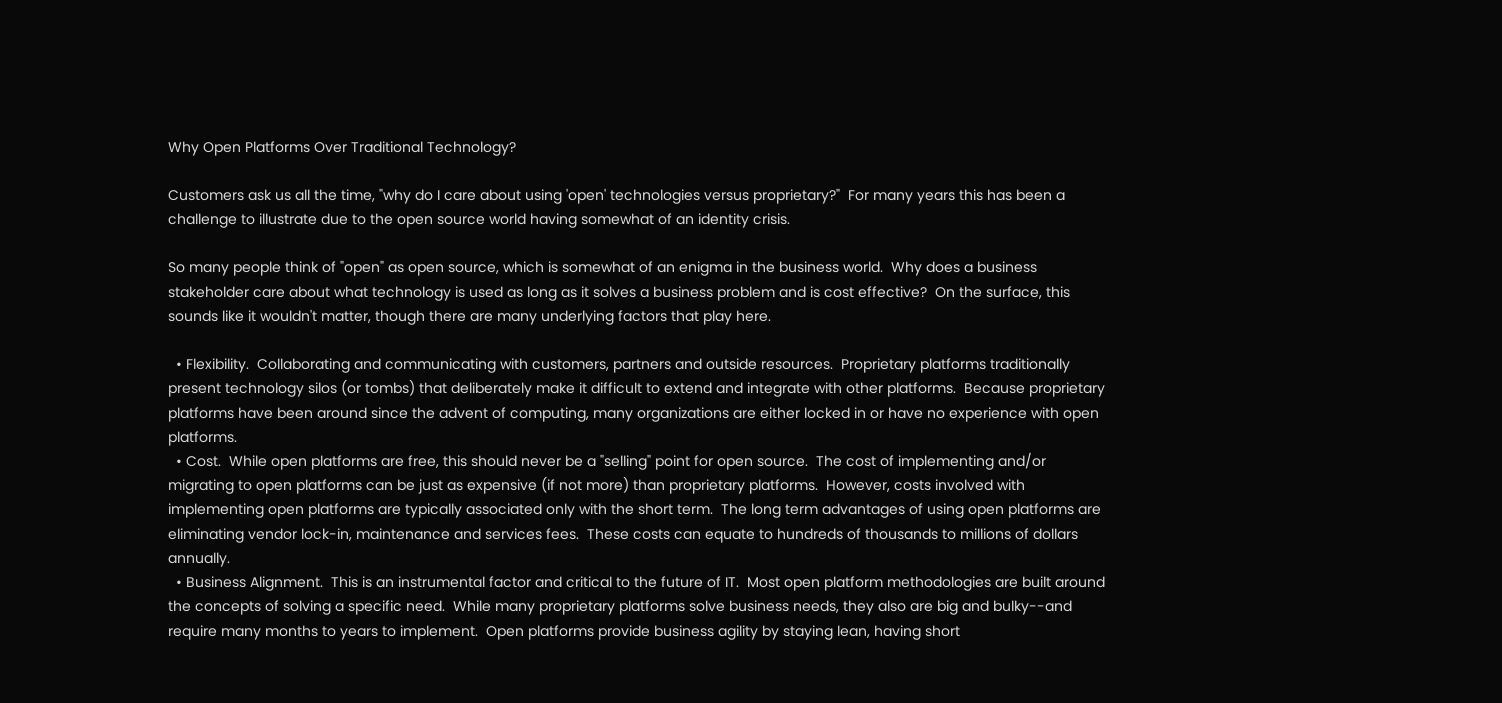Why Open Platforms Over Traditional Technology?

Customers ask us all the time, "why do I care about using 'open' technologies versus proprietary?"  For many years this has been a challenge to illustrate due to the open source world having somewhat of an identity crisis.

So many people think of "open" as open source, which is somewhat of an enigma in the business world.  Why does a business stakeholder care about what technology is used as long as it solves a business problem and is cost effective?  On the surface, this sounds like it wouldn't matter, though there are many underlying factors that play here.

  • Flexibility.  Collaborating and communicating with customers, partners and outside resources.  Proprietary platforms traditionally present technology silos (or tombs) that deliberately make it difficult to extend and integrate with other platforms.  Because proprietary platforms have been around since the advent of computing, many organizations are either locked in or have no experience with open platforms.
  • Cost.  While open platforms are free, this should never be a "selling" point for open source.  The cost of implementing and/or migrating to open platforms can be just as expensive (if not more) than proprietary platforms.  However, costs involved with implementing open platforms are typically associated only with the short term.  The long term advantages of using open platforms are eliminating vendor lock-in, maintenance and services fees.  These costs can equate to hundreds of thousands to millions of dollars annually.
  • Business Alignment.  This is an instrumental factor and critical to the future of IT.  Most open platform methodologies are built around the concepts of solving a specific need.  While many proprietary platforms solve business needs, they also are big and bulky--and require many months to years to implement.  Open platforms provide business agility by staying lean, having short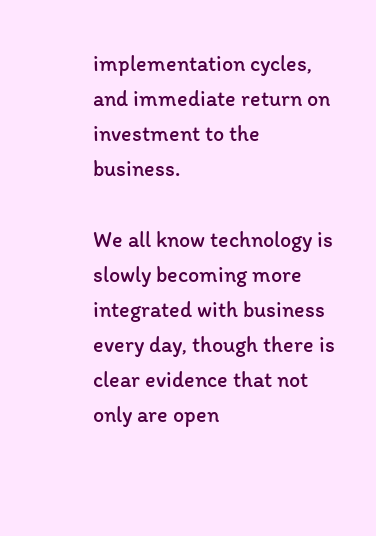implementation cycles, and immediate return on investment to the business.

We all know technology is slowly becoming more integrated with business every day, though there is clear evidence that not only are open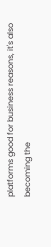platforms good for business reasons, it's also becoming the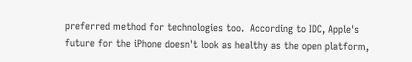preferred method for technologies too.  According to IDC, Apple's future for the iPhone doesn't look as healthy as the open platform,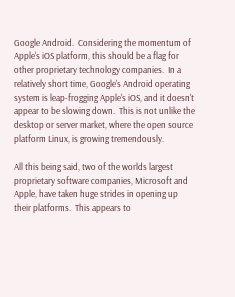Google Android.  Considering the momentum of Apple's iOS platform, this should be a flag for other proprietary technology companies.  In a relatively short time, Google's Android operating system is leap-frogging Apple's iOS, and it doesn't appear to be slowing down.  This is not unlike the desktop or server market, where the open source platform Linux, is growing tremendously.

All this being said, two of the worlds largest proprietary software companies, Microsoft and Apple, have taken huge strides in opening up their platforms.  This appears to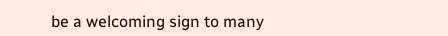be a welcoming sign to many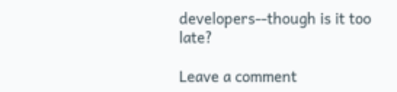developers--though is it too late?

Leave a comment